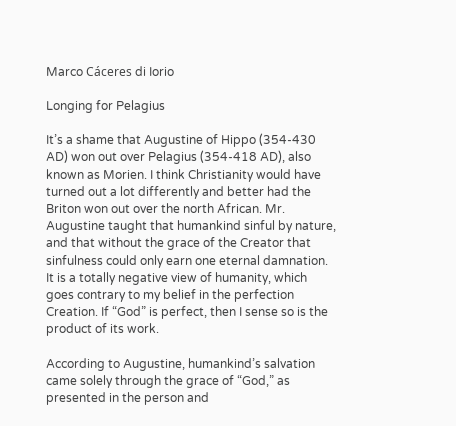Marco Cáceres di Iorio

Longing for Pelagius

It’s a shame that Augustine of Hippo (354-430 AD) won out over Pelagius (354-418 AD), also known as Morien. I think Christianity would have turned out a lot differently and better had the Briton won out over the north African. Mr. Augustine taught that humankind sinful by nature, and that without the grace of the Creator that sinfulness could only earn one eternal damnation. It is a totally negative view of humanity, which goes contrary to my belief in the perfection Creation. If “God” is perfect, then I sense so is the product of its work.

According to Augustine, humankind’s salvation came solely through the grace of “God,” as presented in the person and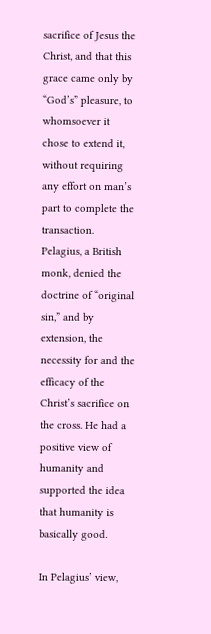sacrifice of Jesus the Christ, and that this grace came only by “God’s” pleasure, to whomsoever it chose to extend it, without requiring any effort on man’s part to complete the transaction. Pelagius, a British monk, denied the doctrine of “original sin,” and by extension, the necessity for and the efficacy of the Christ’s sacrifice on the cross. He had a positive view of humanity and supported the idea that humanity is basically good.

In Pelagius’ view,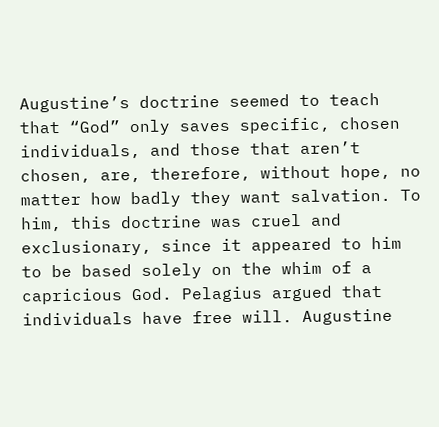Augustine’s doctrine seemed to teach that “God” only saves specific, chosen individuals, and those that aren’t chosen, are, therefore, without hope, no matter how badly they want salvation. To him, this doctrine was cruel and exclusionary, since it appeared to him to be based solely on the whim of a capricious God. Pelagius argued that individuals have free will. Augustine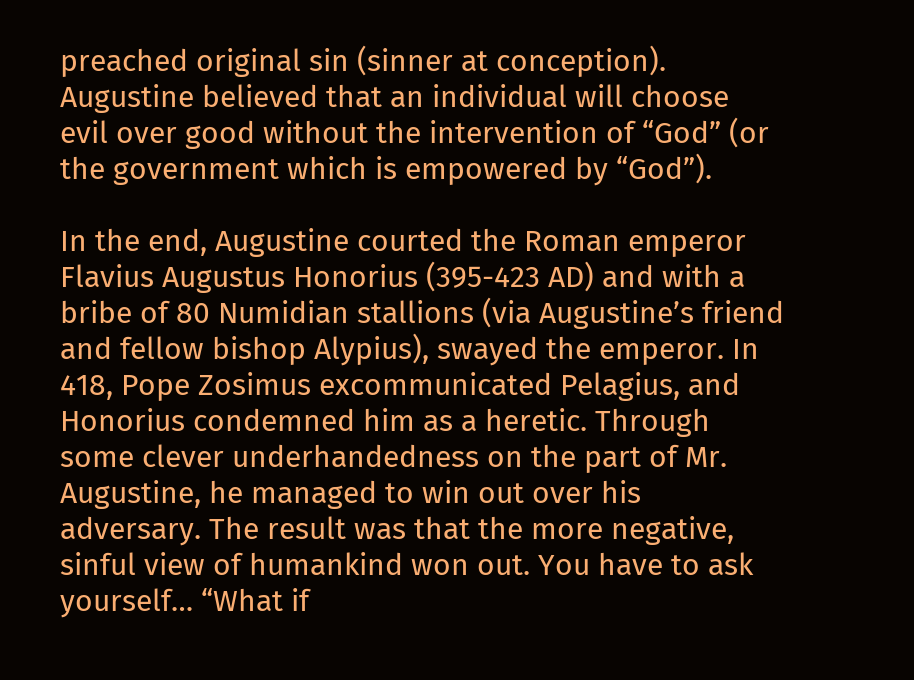preached original sin (sinner at conception). Augustine believed that an individual will choose evil over good without the intervention of “God” (or the government which is empowered by “God”).

In the end, Augustine courted the Roman emperor Flavius Augustus Honorius (395-423 AD) and with a bribe of 80 Numidian stallions (via Augustine’s friend and fellow bishop Alypius), swayed the emperor. In 418, Pope Zosimus excommunicated Pelagius, and Honorius condemned him as a heretic. Through some clever underhandedness on the part of Mr. Augustine, he managed to win out over his adversary. The result was that the more negative, sinful view of humankind won out. You have to ask yourself… “What if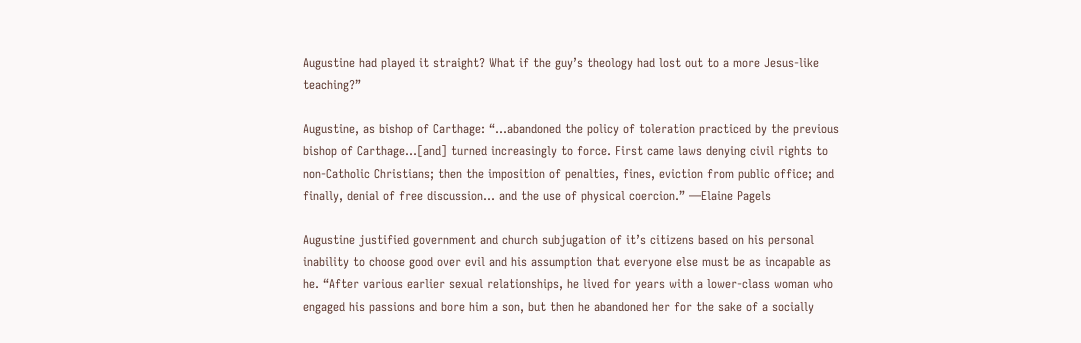Augustine had played it straight? What if the guy’s theology had lost out to a more Jesus-like teaching?”

Augustine, as bishop of Carthage: “…abandoned the policy of toleration practiced by the previous bishop of Carthage…[and] turned increasingly to force. First came laws denying civil rights to non-Catholic Christians; then the imposition of penalties, fines, eviction from public office; and finally, denial of free discussion… and the use of physical coercion.” —Elaine Pagels

Augustine justified government and church subjugation of it’s citizens based on his personal inability to choose good over evil and his assumption that everyone else must be as incapable as he. “After various earlier sexual relationships, he lived for years with a lower-class woman who engaged his passions and bore him a son, but then he abandoned her for the sake of a socially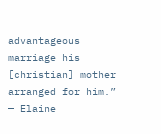advantageous marriage his [christian] mother arranged for him.” — Elaine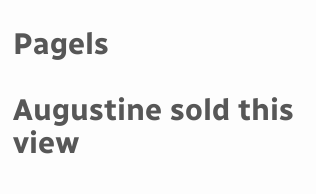Pagels

Augustine sold this view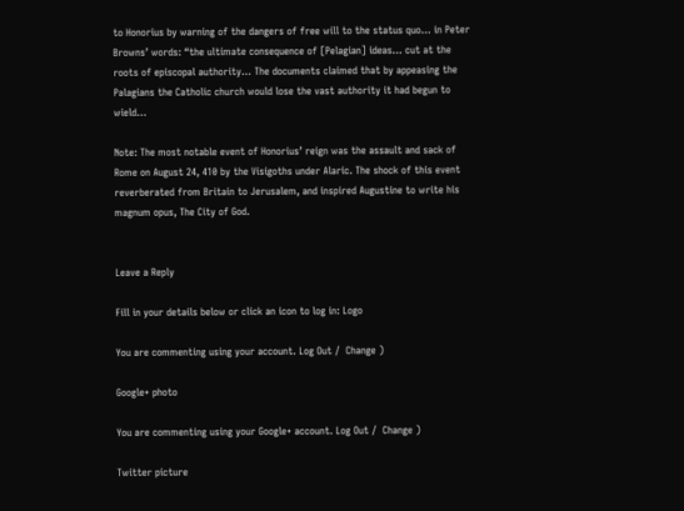to Honorius by warning of the dangers of free will to the status quo… in Peter Browns’ words: “the ultimate consequence of [Pelagian] ideas… cut at the roots of episcopal authority… The documents claimed that by appeasing the Palagians the Catholic church would lose the vast authority it had begun to wield…

Note: The most notable event of Honorius’ reign was the assault and sack of Rome on August 24, 410 by the Visigoths under Alaric. The shock of this event reverberated from Britain to Jerusalem, and inspired Augustine to write his magnum opus, The City of God.


Leave a Reply

Fill in your details below or click an icon to log in: Logo

You are commenting using your account. Log Out /  Change )

Google+ photo

You are commenting using your Google+ account. Log Out /  Change )

Twitter picture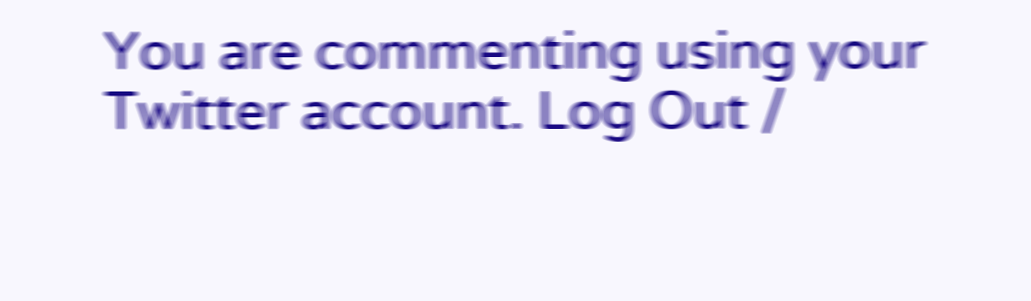You are commenting using your Twitter account. Log Out /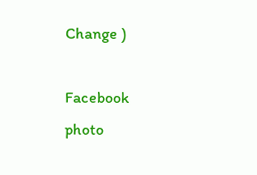Change )

Facebook photo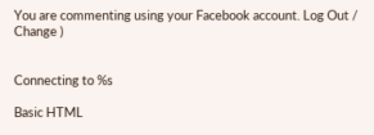You are commenting using your Facebook account. Log Out /  Change )


Connecting to %s

Basic HTML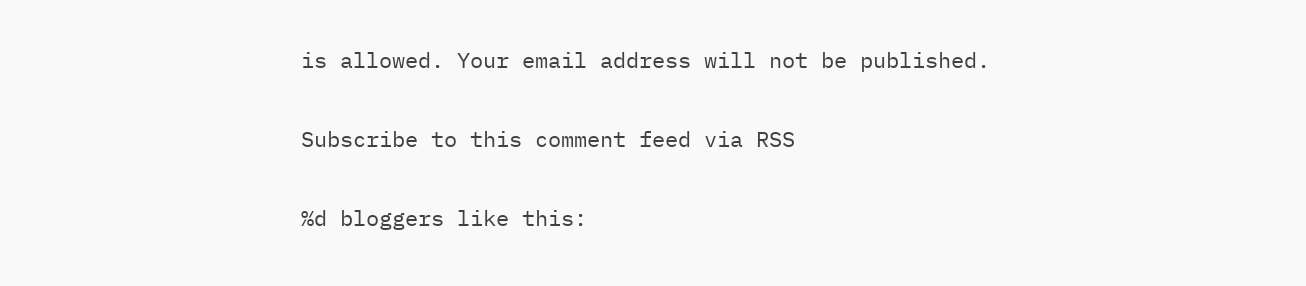is allowed. Your email address will not be published.

Subscribe to this comment feed via RSS

%d bloggers like this: